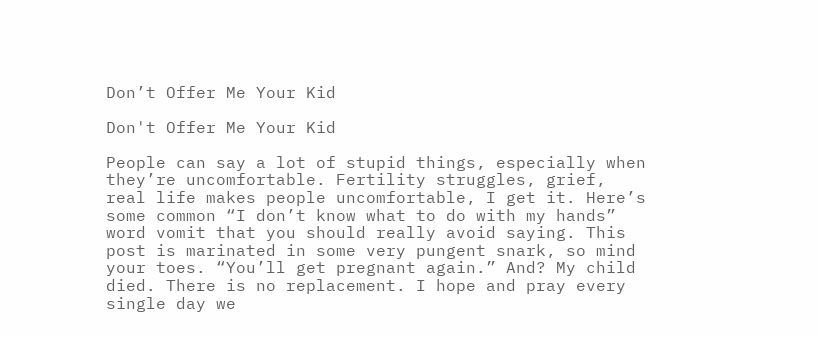Don’t Offer Me Your Kid

Don't Offer Me Your Kid

People can say a lot of stupid things, especially when they’re uncomfortable. Fertility struggles, grief, real life makes people uncomfortable, I get it. Here’s some common “I don’t know what to do with my hands” word vomit that you should really avoid saying. This post is marinated in some very pungent snark, so mind your toes. “You’ll get pregnant again.” And? My child died. There is no replacement. I hope and pray every single day we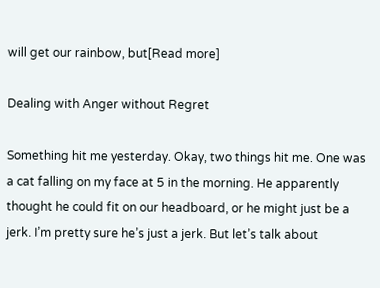will get our rainbow, but[Read more]

Dealing with Anger without Regret

Something hit me yesterday. Okay, two things hit me. One was a cat falling on my face at 5 in the morning. He apparently thought he could fit on our headboard, or he might just be a jerk. I’m pretty sure he’s just a jerk. But let’s talk about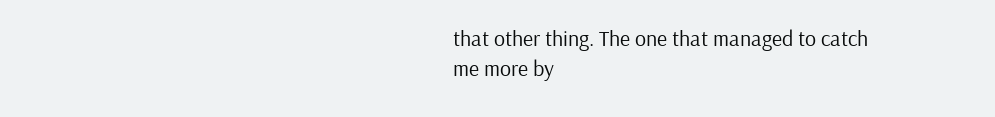that other thing. The one that managed to catch me more by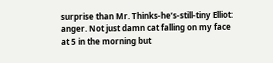surprise than Mr. Thinks-he’s-still-tiny Elliot: anger. Not just damn cat falling on my face at 5 in the morning but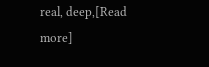real, deep,[Read more]